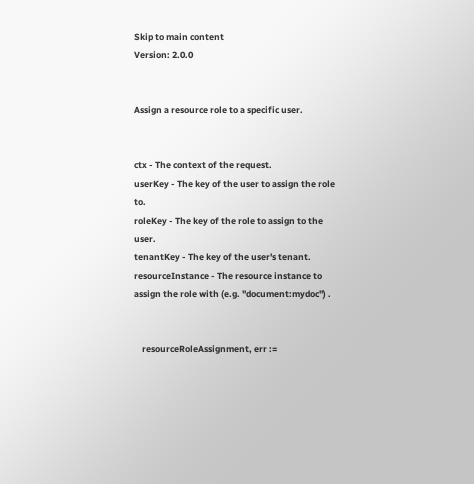Skip to main content
Version: 2.0.0


Assign a resource role to a specific user.


ctx - The context of the request.
userKey - The key of the user to assign the role to.
roleKey - The key of the role to assign to the user.
tenantKey - The key of the user's tenant.
resourceInstance - The resource instance to assign the role with (e.g. "document:mydoc") .


    resourceRoleAssignment, err :=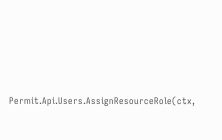Permit.Api.Users.AssignResourceRole(ctx,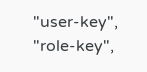"user-key", "role-key",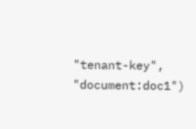"tenant-key", "document:doc1")